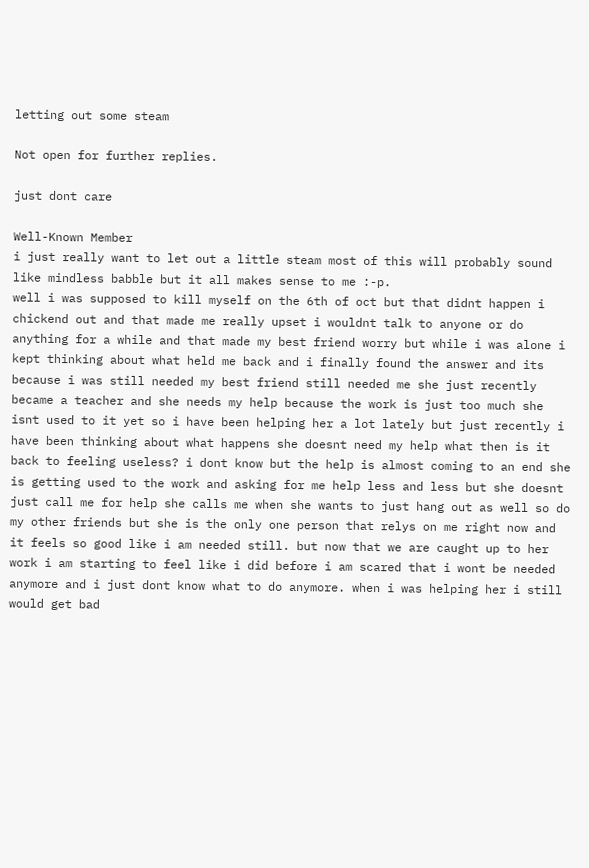letting out some steam

Not open for further replies.

just dont care

Well-Known Member
i just really want to let out a little steam most of this will probably sound like mindless babble but it all makes sense to me :-p.
well i was supposed to kill myself on the 6th of oct but that didnt happen i chickend out and that made me really upset i wouldnt talk to anyone or do anything for a while and that made my best friend worry but while i was alone i kept thinking about what held me back and i finally found the answer and its because i was still needed my best friend still needed me she just recently became a teacher and she needs my help because the work is just too much she isnt used to it yet so i have been helping her a lot lately but just recently i have been thinking about what happens she doesnt need my help what then is it back to feeling useless? i dont know but the help is almost coming to an end she is getting used to the work and asking for me help less and less but she doesnt just call me for help she calls me when she wants to just hang out as well so do my other friends but she is the only one person that relys on me right now and it feels so good like i am needed still. but now that we are caught up to her work i am starting to feel like i did before i am scared that i wont be needed anymore and i just dont know what to do anymore. when i was helping her i still would get bad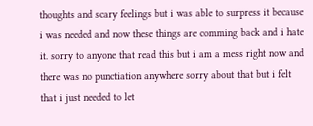thoughts and scary feelings but i was able to surpress it because i was needed and now these things are comming back and i hate it. sorry to anyone that read this but i am a mess right now and there was no punctiation anywhere sorry about that but i felt that i just needed to let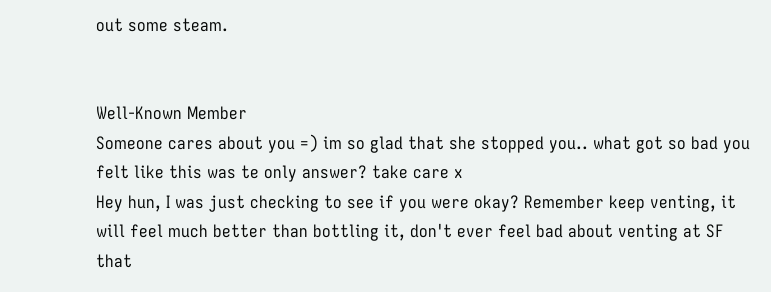out some steam.


Well-Known Member
Someone cares about you =) im so glad that she stopped you.. what got so bad you felt like this was te only answer? take care x
Hey hun, I was just checking to see if you were okay? Remember keep venting, it will feel much better than bottling it, don't ever feel bad about venting at SF that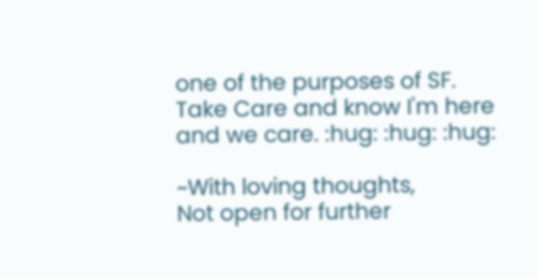one of the purposes of SF. Take Care and know I'm here and we care. :hug: :hug: :hug:

~With loving thoughts,
Not open for further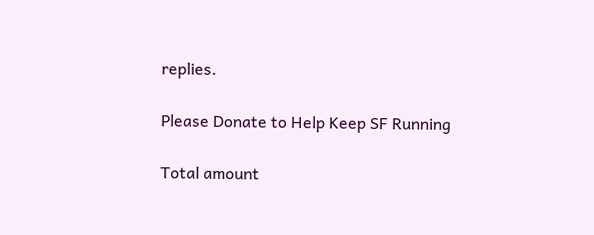replies.

Please Donate to Help Keep SF Running

Total amount